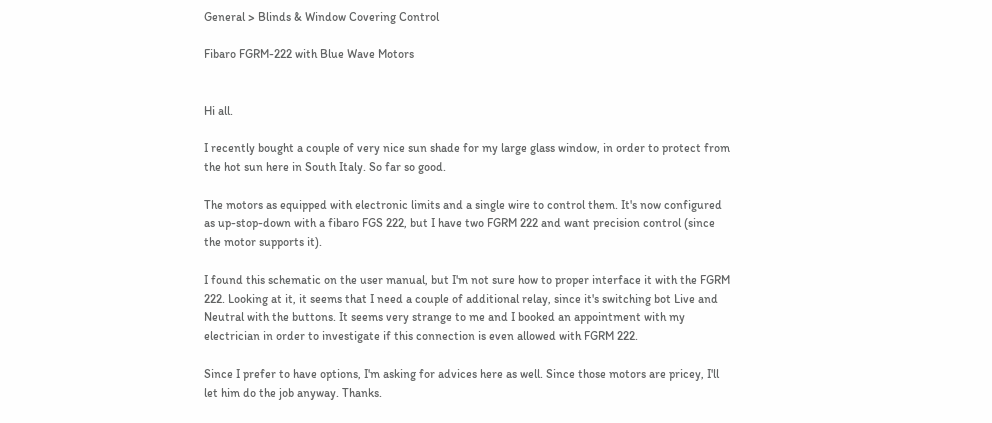General > Blinds & Window Covering Control

Fibaro FGRM-222 with Blue Wave Motors


Hi all.

I recently bought a couple of very nice sun shade for my large glass window, in order to protect from the hot sun here in South Italy. So far so good.

The motors as equipped with electronic limits and a single wire to control them. It's now configured as up-stop-down with a fibaro FGS 222, but I have two FGRM 222 and want precision control (since the motor supports it).

I found this schematic on the user manual, but I'm not sure how to proper interface it with the FGRM 222. Looking at it, it seems that I need a couple of additional relay, since it's switching bot Live and Neutral with the buttons. It seems very strange to me and I booked an appointment with my electrician in order to investigate if this connection is even allowed with FGRM 222.

Since I prefer to have options, I'm asking for advices here as well. Since those motors are pricey, I'll let him do the job anyway. Thanks.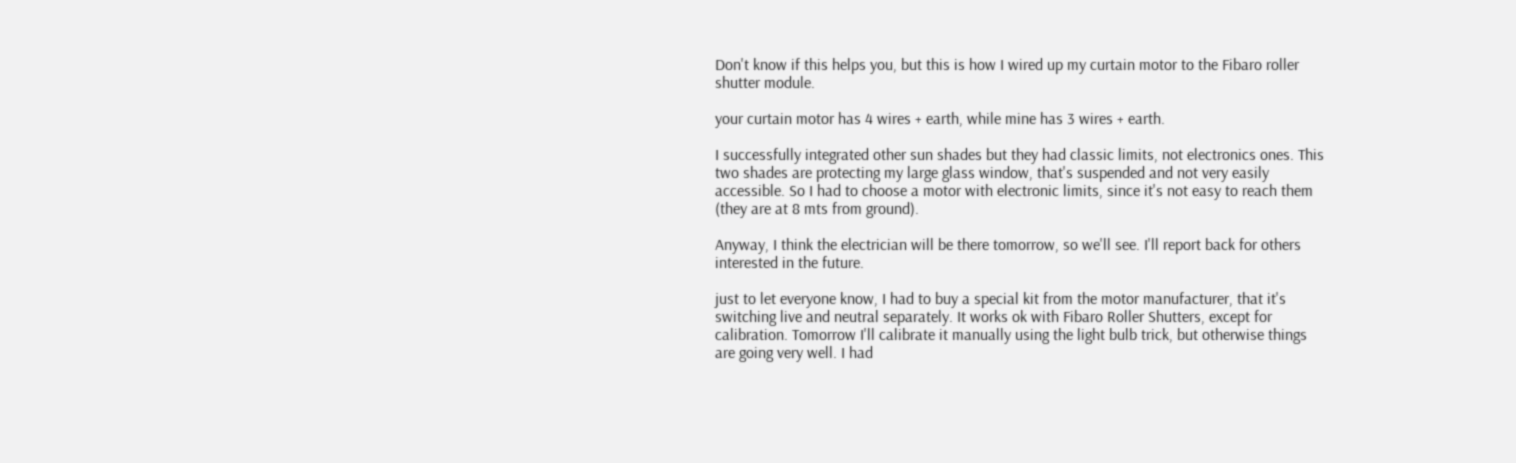Don't know if this helps you, but this is how I wired up my curtain motor to the Fibaro roller shutter module.

your curtain motor has 4 wires + earth, while mine has 3 wires + earth.

I successfully integrated other sun shades but they had classic limits, not electronics ones. This two shades are protecting my large glass window, that's suspended and not very easily accessible. So I had to choose a motor with electronic limits, since it's not easy to reach them (they are at 8 mts from ground).

Anyway, I think the electrician will be there tomorrow, so we'll see. I'll report back for others interested in the future.

just to let everyone know, I had to buy a special kit from the motor manufacturer, that it's switching live and neutral separately. It works ok with Fibaro Roller Shutters, except for calibration. Tomorrow I'll calibrate it manually using the light bulb trick, but otherwise things are going very well. I had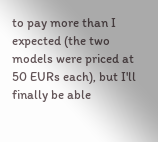to pay more than I expected (the two models were priced at 50 EURs each), but I'll finally be able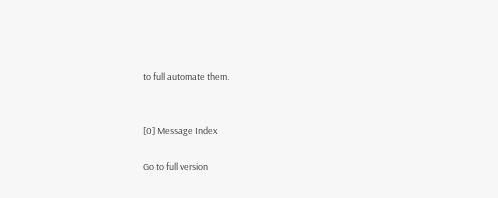to full automate them.


[0] Message Index

Go to full version